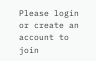Please login or create an account to join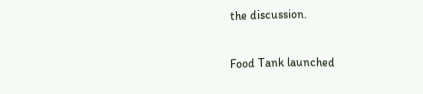the discussion.

Food Tank launched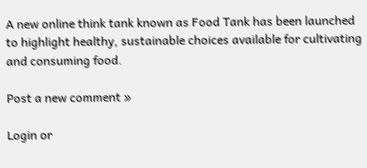A new online think tank known as Food Tank has been launched to highlight healthy, sustainable choices available for cultivating and consuming food.

Post a new comment »

Login or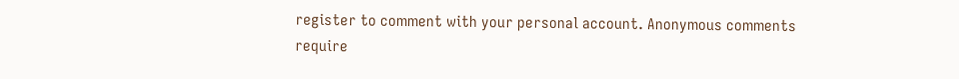register to comment with your personal account. Anonymous comments require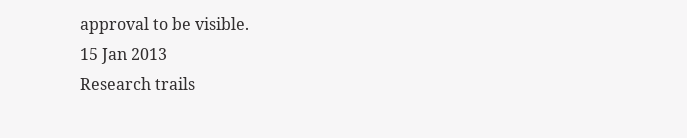approval to be visible.
15 Jan 2013
Research trails